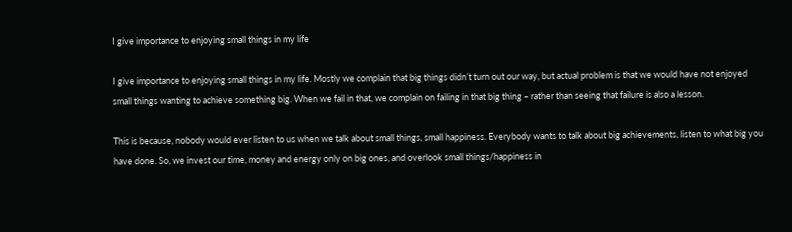I give importance to enjoying small things in my life

I give importance to enjoying small things in my life. Mostly we complain that big things didn’t turn out our way, but actual problem is that we would have not enjoyed small things wanting to achieve something big. When we fail in that, we complain on failing in that big thing – rather than seeing that failure is also a lesson.

This is because, nobody would ever listen to us when we talk about small things, small happiness. Everybody wants to talk about big achievements, listen to what big you have done. So, we invest our time, money and energy only on big ones, and overlook small things/happiness in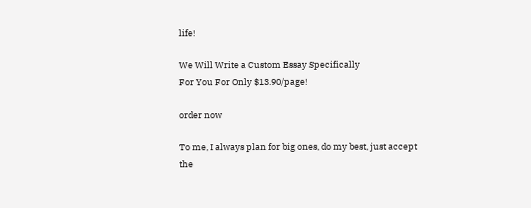life!

We Will Write a Custom Essay Specifically
For You For Only $13.90/page!

order now

To me, I always plan for big ones, do my best, just accept the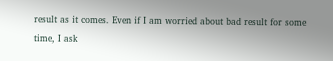result as it comes. Even if I am worried about bad result for some time, I ask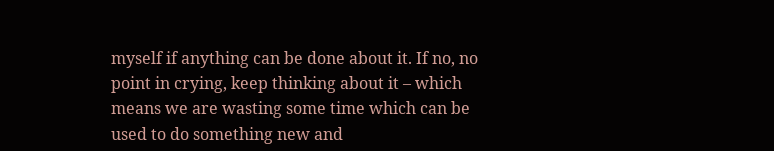myself if anything can be done about it. If no, no point in crying, keep thinking about it – which means we are wasting some time which can be used to do something new and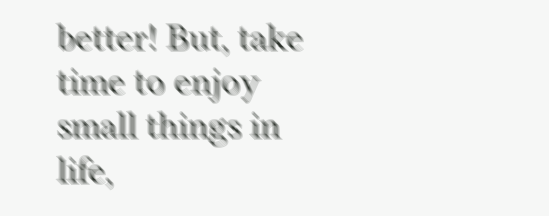better! But, take time to enjoy small things in life,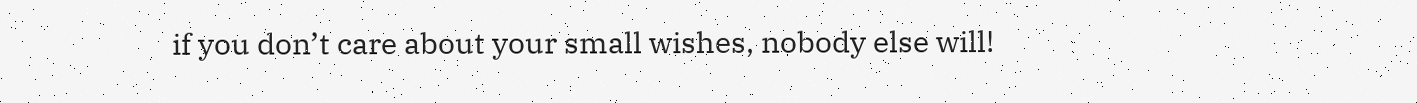if you don’t care about your small wishes, nobody else will!